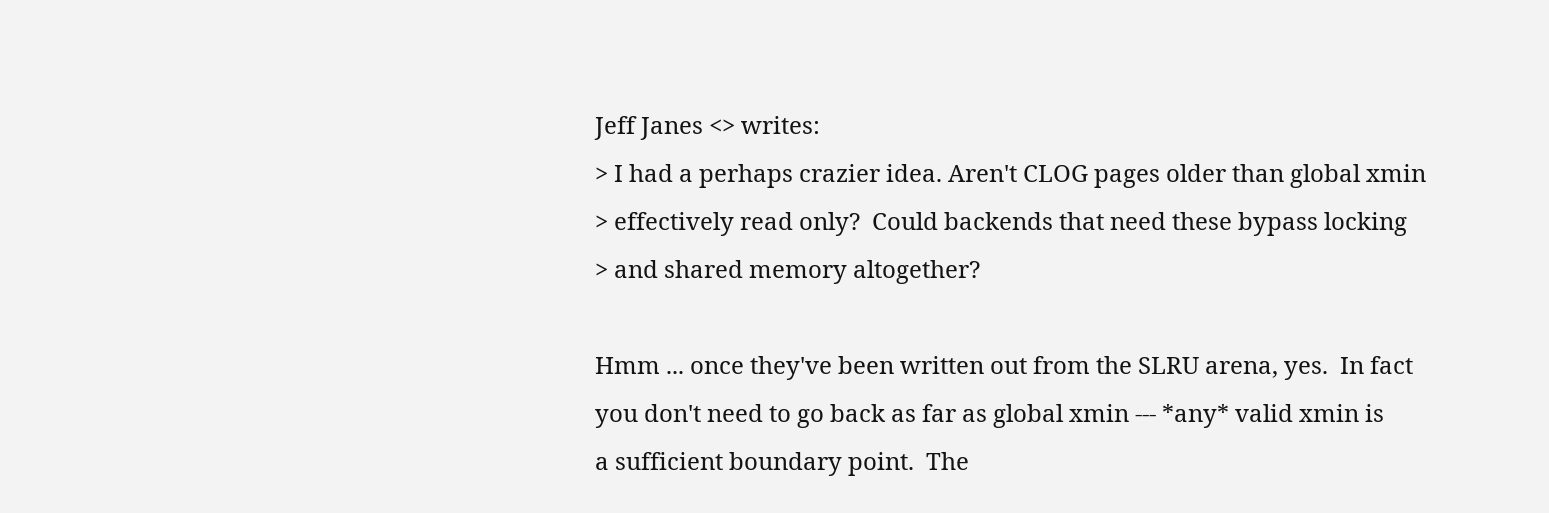Jeff Janes <> writes:
> I had a perhaps crazier idea. Aren't CLOG pages older than global xmin
> effectively read only?  Could backends that need these bypass locking
> and shared memory altogether?

Hmm ... once they've been written out from the SLRU arena, yes.  In fact
you don't need to go back as far as global xmin --- *any* valid xmin is
a sufficient boundary point.  The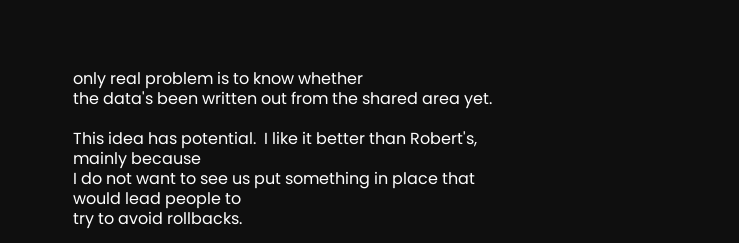only real problem is to know whether
the data's been written out from the shared area yet.

This idea has potential.  I like it better than Robert's, mainly because
I do not want to see us put something in place that would lead people to
try to avoid rollbacks.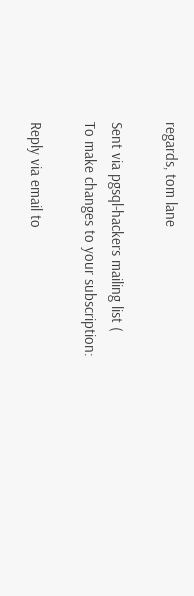regards, tom lane

Sent via pgsql-hackers mailing list (
To make changes to your subscription:

Reply via email to